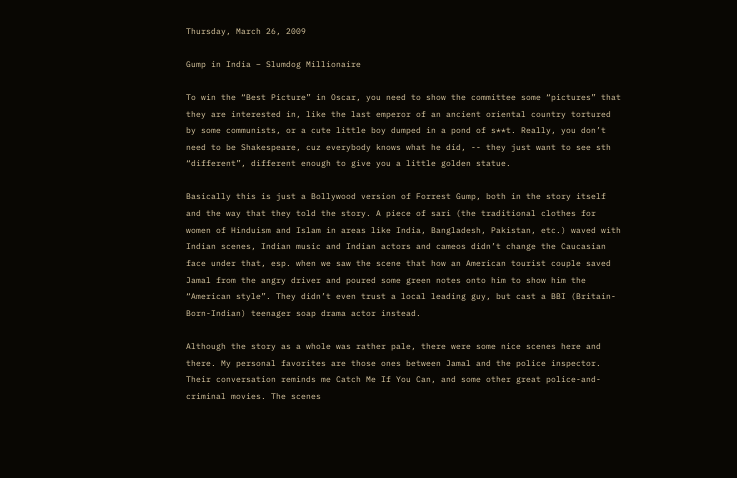Thursday, March 26, 2009

Gump in India – Slumdog Millionaire

To win the “Best Picture” in Oscar, you need to show the committee some “pictures” that they are interested in, like the last emperor of an ancient oriental country tortured by some communists, or a cute little boy dumped in a pond of s**t. Really, you don’t need to be Shakespeare, cuz everybody knows what he did, -- they just want to see sth “different”, different enough to give you a little golden statue.

Basically this is just a Bollywood version of Forrest Gump, both in the story itself and the way that they told the story. A piece of sari (the traditional clothes for women of Hinduism and Islam in areas like India, Bangladesh, Pakistan, etc.) waved with Indian scenes, Indian music and Indian actors and cameos didn’t change the Caucasian face under that, esp. when we saw the scene that how an American tourist couple saved Jamal from the angry driver and poured some green notes onto him to show him the “American style”. They didn’t even trust a local leading guy, but cast a BBI (Britain-Born-Indian) teenager soap drama actor instead.

Although the story as a whole was rather pale, there were some nice scenes here and there. My personal favorites are those ones between Jamal and the police inspector. Their conversation reminds me Catch Me If You Can, and some other great police-and-criminal movies. The scenes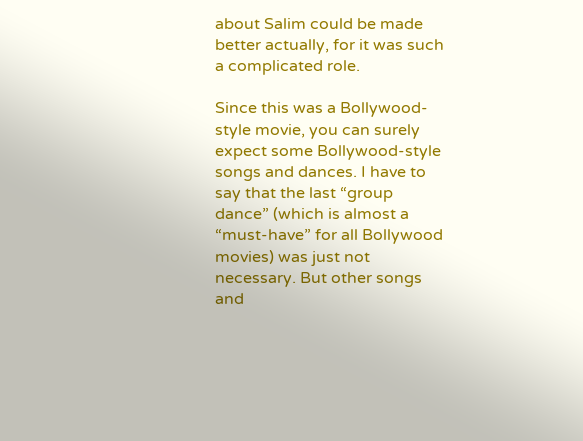about Salim could be made better actually, for it was such a complicated role.

Since this was a Bollywood-style movie, you can surely expect some Bollywood-style songs and dances. I have to say that the last “group dance” (which is almost a “must-have” for all Bollywood movies) was just not necessary. But other songs and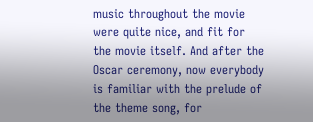music throughout the movie were quite nice, and fit for the movie itself. And after the Oscar ceremony, now everybody is familiar with the prelude of the theme song, for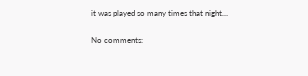it was played so many times that night…

No comments: